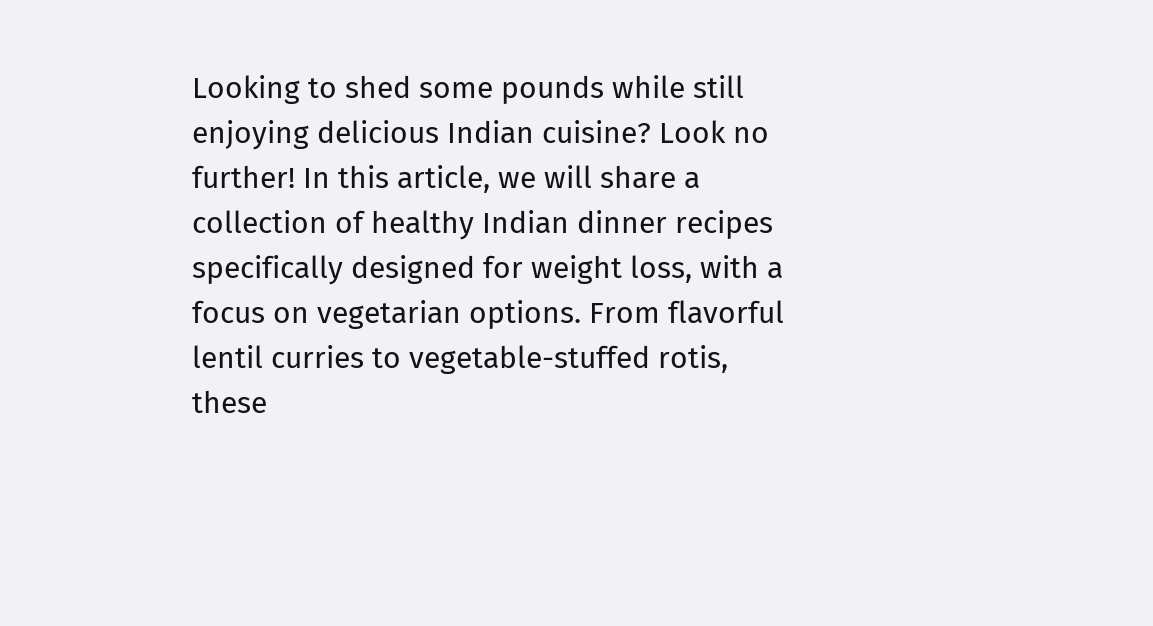Looking to shed some pounds while still enjoying delicious Indian cuisine? Look no further! In this article, we will share a collection of healthy Indian dinner recipes specifically designed for weight loss, with a focus on vegetarian options. From flavorful lentil curries to vegetable-stuffed rotis, these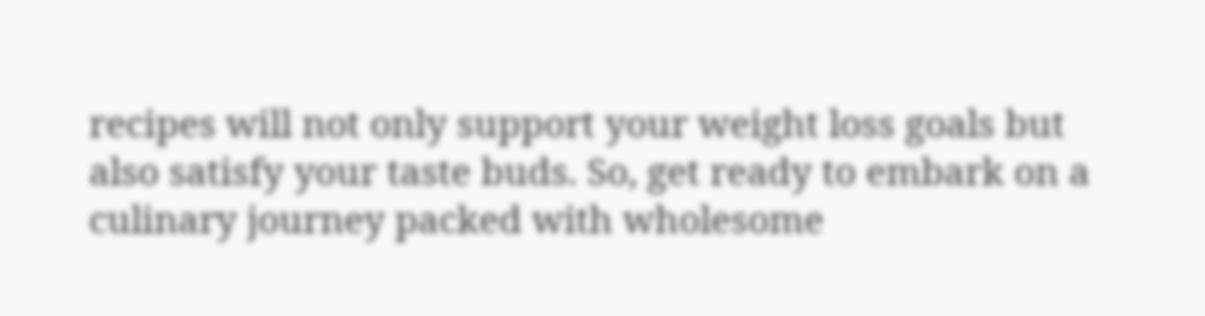recipes will not only support your weight loss goals but also satisfy your taste buds. So, get ready to embark on a culinary journey packed with wholesome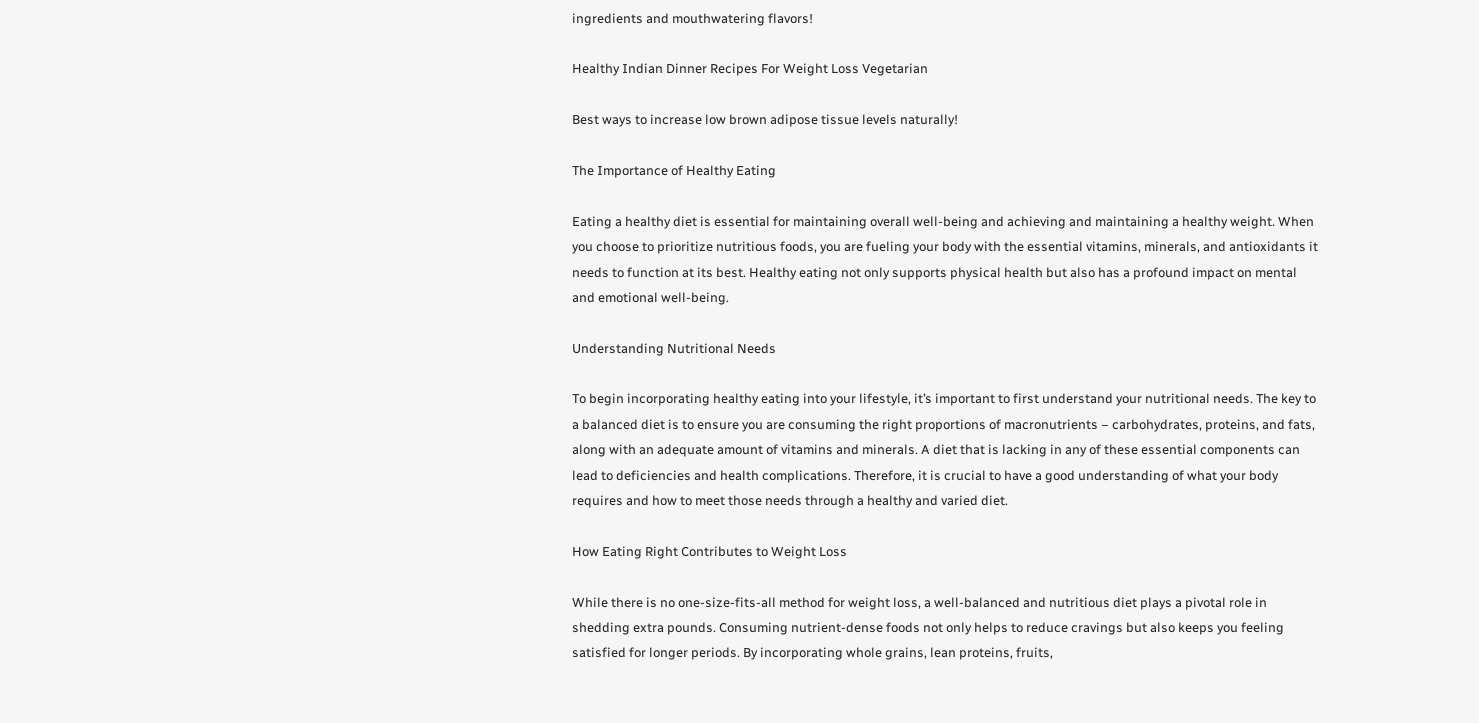ingredients and mouthwatering flavors!

Healthy Indian Dinner Recipes For Weight Loss Vegetarian

Best ways to increase low brown adipose tissue levels naturally!

The Importance of Healthy Eating

Eating a healthy diet is essential for maintaining overall well-being and achieving and maintaining a healthy weight. When you choose to prioritize nutritious foods, you are fueling your body with the essential vitamins, minerals, and antioxidants it needs to function at its best. Healthy eating not only supports physical health but also has a profound impact on mental and emotional well-being.

Understanding Nutritional Needs

To begin incorporating healthy eating into your lifestyle, it’s important to first understand your nutritional needs. The key to a balanced diet is to ensure you are consuming the right proportions of macronutrients – carbohydrates, proteins, and fats, along with an adequate amount of vitamins and minerals. A diet that is lacking in any of these essential components can lead to deficiencies and health complications. Therefore, it is crucial to have a good understanding of what your body requires and how to meet those needs through a healthy and varied diet.

How Eating Right Contributes to Weight Loss

While there is no one-size-fits-all method for weight loss, a well-balanced and nutritious diet plays a pivotal role in shedding extra pounds. Consuming nutrient-dense foods not only helps to reduce cravings but also keeps you feeling satisfied for longer periods. By incorporating whole grains, lean proteins, fruits,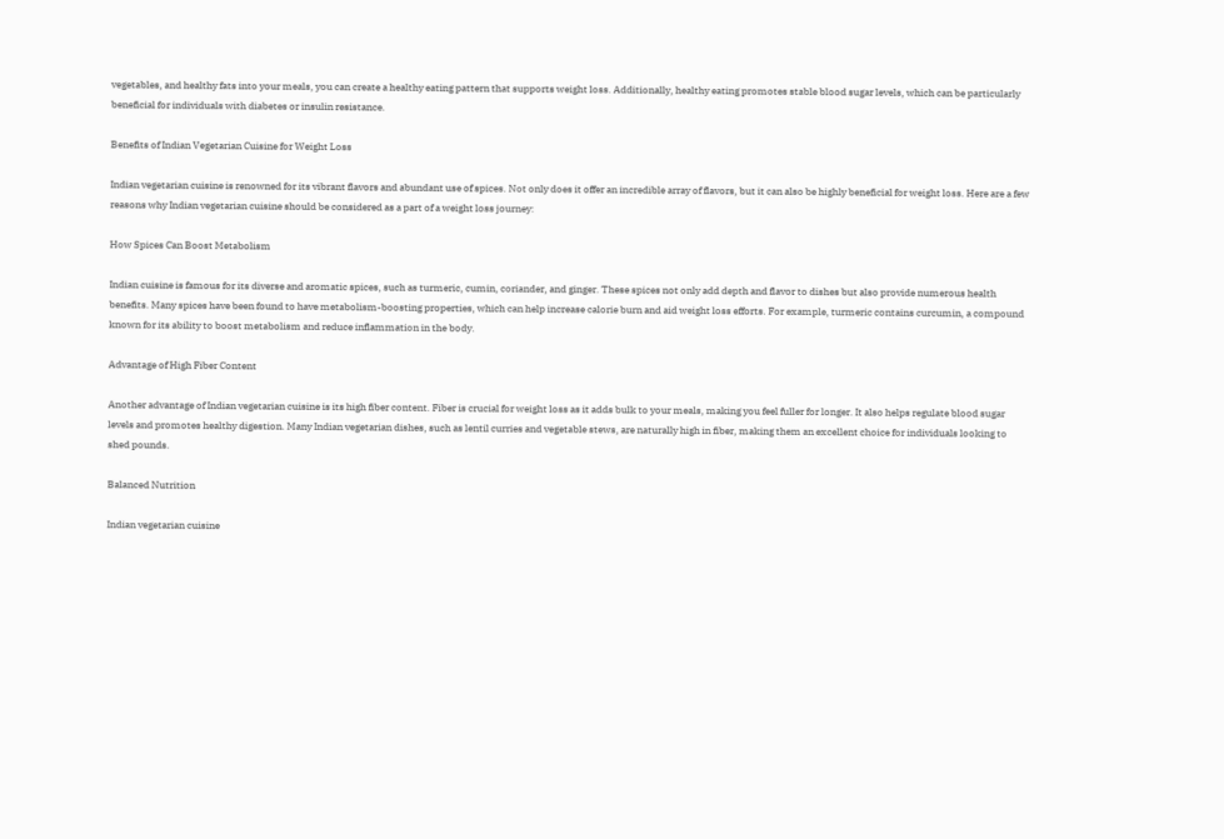vegetables, and healthy fats into your meals, you can create a healthy eating pattern that supports weight loss. Additionally, healthy eating promotes stable blood sugar levels, which can be particularly beneficial for individuals with diabetes or insulin resistance.

Benefits of Indian Vegetarian Cuisine for Weight Loss

Indian vegetarian cuisine is renowned for its vibrant flavors and abundant use of spices. Not only does it offer an incredible array of flavors, but it can also be highly beneficial for weight loss. Here are a few reasons why Indian vegetarian cuisine should be considered as a part of a weight loss journey:

How Spices Can Boost Metabolism

Indian cuisine is famous for its diverse and aromatic spices, such as turmeric, cumin, coriander, and ginger. These spices not only add depth and flavor to dishes but also provide numerous health benefits. Many spices have been found to have metabolism-boosting properties, which can help increase calorie burn and aid weight loss efforts. For example, turmeric contains curcumin, a compound known for its ability to boost metabolism and reduce inflammation in the body.

Advantage of High Fiber Content

Another advantage of Indian vegetarian cuisine is its high fiber content. Fiber is crucial for weight loss as it adds bulk to your meals, making you feel fuller for longer. It also helps regulate blood sugar levels and promotes healthy digestion. Many Indian vegetarian dishes, such as lentil curries and vegetable stews, are naturally high in fiber, making them an excellent choice for individuals looking to shed pounds.

Balanced Nutrition

Indian vegetarian cuisine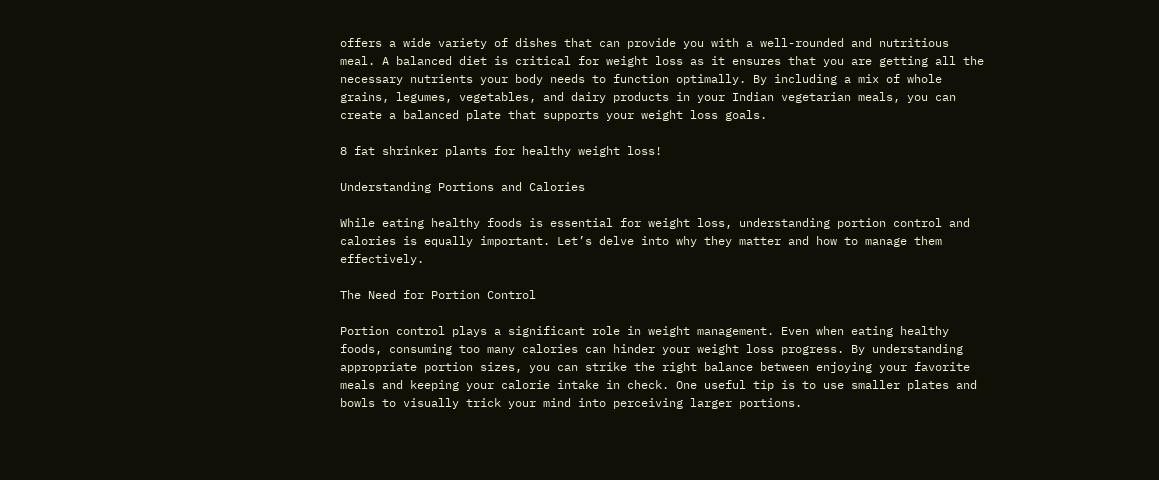offers a wide variety of dishes that can provide you with a well-rounded and nutritious meal. A balanced diet is critical for weight loss as it ensures that you are getting all the necessary nutrients your body needs to function optimally. By including a mix of whole grains, legumes, vegetables, and dairy products in your Indian vegetarian meals, you can create a balanced plate that supports your weight loss goals.

8 fat shrinker plants for healthy weight loss!

Understanding Portions and Calories

While eating healthy foods is essential for weight loss, understanding portion control and calories is equally important. Let’s delve into why they matter and how to manage them effectively.

The Need for Portion Control

Portion control plays a significant role in weight management. Even when eating healthy foods, consuming too many calories can hinder your weight loss progress. By understanding appropriate portion sizes, you can strike the right balance between enjoying your favorite meals and keeping your calorie intake in check. One useful tip is to use smaller plates and bowls to visually trick your mind into perceiving larger portions.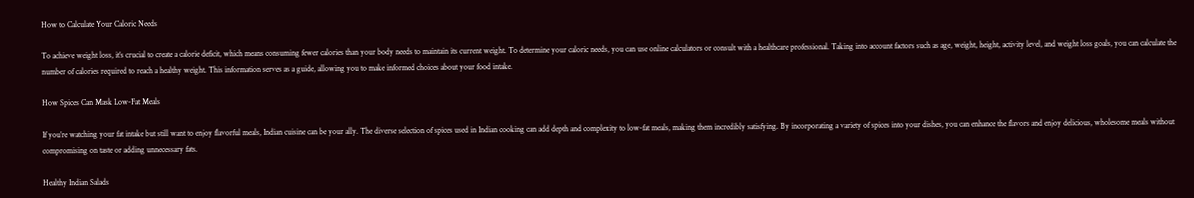How to Calculate Your Caloric Needs

To achieve weight loss, it’s crucial to create a calorie deficit, which means consuming fewer calories than your body needs to maintain its current weight. To determine your caloric needs, you can use online calculators or consult with a healthcare professional. Taking into account factors such as age, weight, height, activity level, and weight loss goals, you can calculate the number of calories required to reach a healthy weight. This information serves as a guide, allowing you to make informed choices about your food intake.

How Spices Can Mask Low-Fat Meals

If you’re watching your fat intake but still want to enjoy flavorful meals, Indian cuisine can be your ally. The diverse selection of spices used in Indian cooking can add depth and complexity to low-fat meals, making them incredibly satisfying. By incorporating a variety of spices into your dishes, you can enhance the flavors and enjoy delicious, wholesome meals without compromising on taste or adding unnecessary fats.

Healthy Indian Salads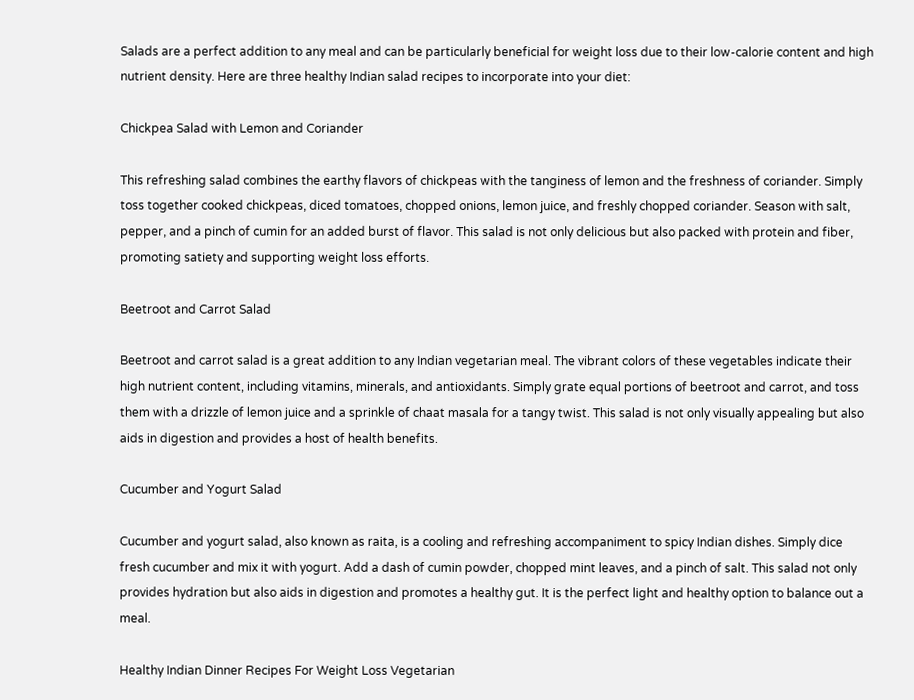Salads are a perfect addition to any meal and can be particularly beneficial for weight loss due to their low-calorie content and high nutrient density. Here are three healthy Indian salad recipes to incorporate into your diet:

Chickpea Salad with Lemon and Coriander

This refreshing salad combines the earthy flavors of chickpeas with the tanginess of lemon and the freshness of coriander. Simply toss together cooked chickpeas, diced tomatoes, chopped onions, lemon juice, and freshly chopped coriander. Season with salt, pepper, and a pinch of cumin for an added burst of flavor. This salad is not only delicious but also packed with protein and fiber, promoting satiety and supporting weight loss efforts.

Beetroot and Carrot Salad

Beetroot and carrot salad is a great addition to any Indian vegetarian meal. The vibrant colors of these vegetables indicate their high nutrient content, including vitamins, minerals, and antioxidants. Simply grate equal portions of beetroot and carrot, and toss them with a drizzle of lemon juice and a sprinkle of chaat masala for a tangy twist. This salad is not only visually appealing but also aids in digestion and provides a host of health benefits.

Cucumber and Yogurt Salad

Cucumber and yogurt salad, also known as raita, is a cooling and refreshing accompaniment to spicy Indian dishes. Simply dice fresh cucumber and mix it with yogurt. Add a dash of cumin powder, chopped mint leaves, and a pinch of salt. This salad not only provides hydration but also aids in digestion and promotes a healthy gut. It is the perfect light and healthy option to balance out a meal.

Healthy Indian Dinner Recipes For Weight Loss Vegetarian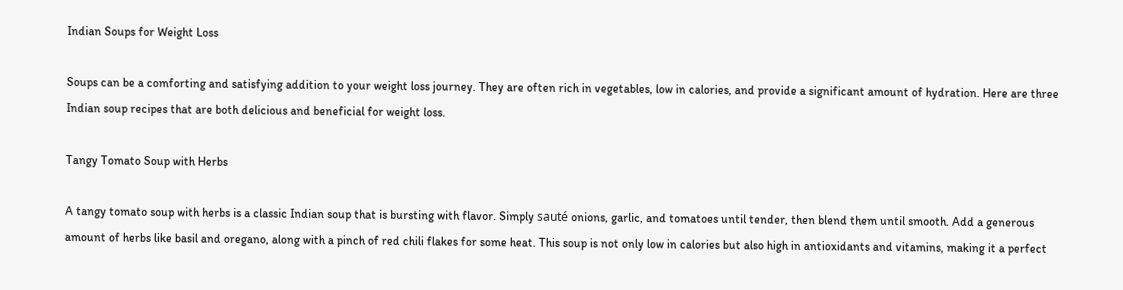Indian Soups for Weight Loss

Soups can be a comforting and satisfying addition to your weight loss journey. They are often rich in vegetables, low in calories, and provide a significant amount of hydration. Here are three Indian soup recipes that are both delicious and beneficial for weight loss.

Tangy Tomato Soup with Herbs

A tangy tomato soup with herbs is a classic Indian soup that is bursting with flavor. Simply sauté onions, garlic, and tomatoes until tender, then blend them until smooth. Add a generous amount of herbs like basil and oregano, along with a pinch of red chili flakes for some heat. This soup is not only low in calories but also high in antioxidants and vitamins, making it a perfect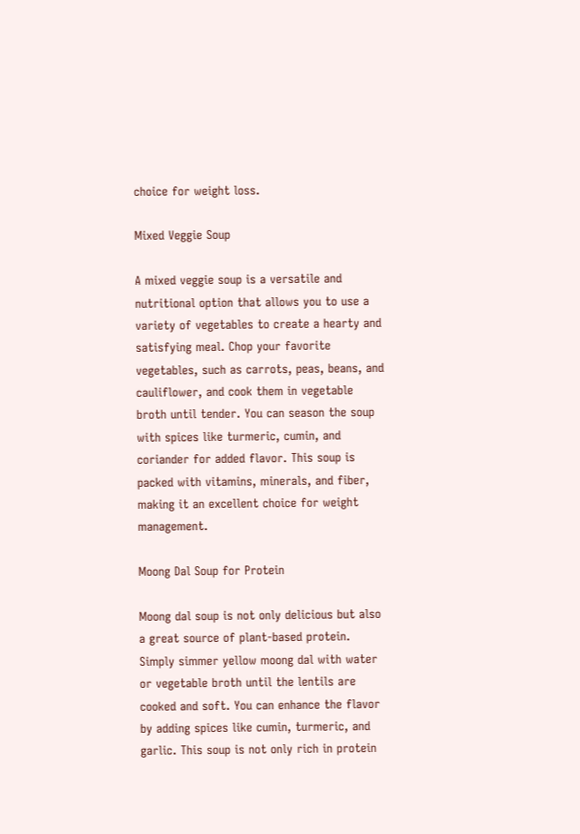choice for weight loss.

Mixed Veggie Soup

A mixed veggie soup is a versatile and nutritional option that allows you to use a variety of vegetables to create a hearty and satisfying meal. Chop your favorite vegetables, such as carrots, peas, beans, and cauliflower, and cook them in vegetable broth until tender. You can season the soup with spices like turmeric, cumin, and coriander for added flavor. This soup is packed with vitamins, minerals, and fiber, making it an excellent choice for weight management.

Moong Dal Soup for Protein

Moong dal soup is not only delicious but also a great source of plant-based protein. Simply simmer yellow moong dal with water or vegetable broth until the lentils are cooked and soft. You can enhance the flavor by adding spices like cumin, turmeric, and garlic. This soup is not only rich in protein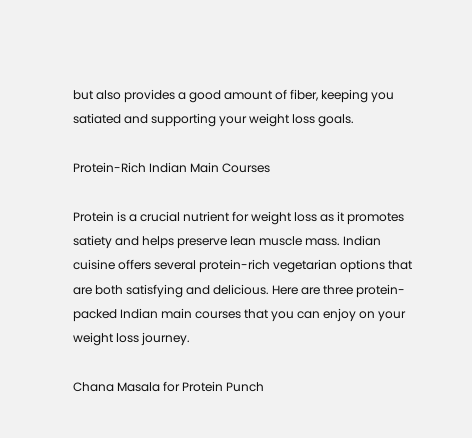but also provides a good amount of fiber, keeping you satiated and supporting your weight loss goals.

Protein-Rich Indian Main Courses

Protein is a crucial nutrient for weight loss as it promotes satiety and helps preserve lean muscle mass. Indian cuisine offers several protein-rich vegetarian options that are both satisfying and delicious. Here are three protein-packed Indian main courses that you can enjoy on your weight loss journey.

Chana Masala for Protein Punch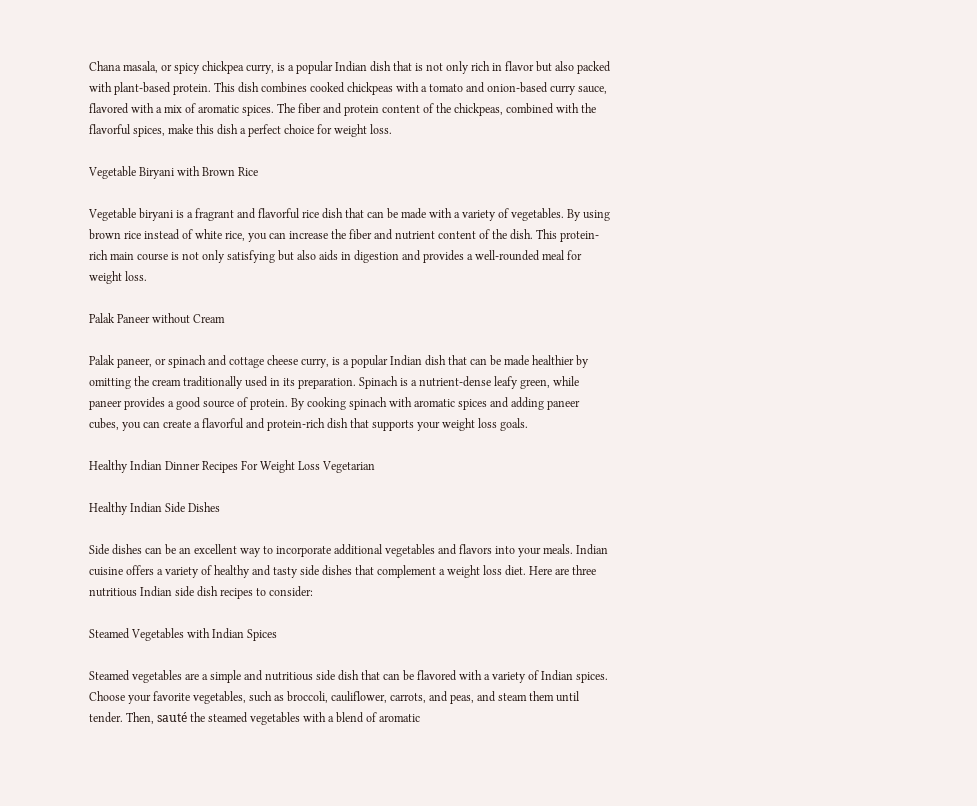Chana masala, or spicy chickpea curry, is a popular Indian dish that is not only rich in flavor but also packed with plant-based protein. This dish combines cooked chickpeas with a tomato and onion-based curry sauce, flavored with a mix of aromatic spices. The fiber and protein content of the chickpeas, combined with the flavorful spices, make this dish a perfect choice for weight loss.

Vegetable Biryani with Brown Rice

Vegetable biryani is a fragrant and flavorful rice dish that can be made with a variety of vegetables. By using brown rice instead of white rice, you can increase the fiber and nutrient content of the dish. This protein-rich main course is not only satisfying but also aids in digestion and provides a well-rounded meal for weight loss.

Palak Paneer without Cream

Palak paneer, or spinach and cottage cheese curry, is a popular Indian dish that can be made healthier by omitting the cream traditionally used in its preparation. Spinach is a nutrient-dense leafy green, while paneer provides a good source of protein. By cooking spinach with aromatic spices and adding paneer cubes, you can create a flavorful and protein-rich dish that supports your weight loss goals.

Healthy Indian Dinner Recipes For Weight Loss Vegetarian

Healthy Indian Side Dishes

Side dishes can be an excellent way to incorporate additional vegetables and flavors into your meals. Indian cuisine offers a variety of healthy and tasty side dishes that complement a weight loss diet. Here are three nutritious Indian side dish recipes to consider:

Steamed Vegetables with Indian Spices

Steamed vegetables are a simple and nutritious side dish that can be flavored with a variety of Indian spices. Choose your favorite vegetables, such as broccoli, cauliflower, carrots, and peas, and steam them until tender. Then, sauté the steamed vegetables with a blend of aromatic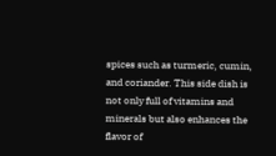spices such as turmeric, cumin, and coriander. This side dish is not only full of vitamins and minerals but also enhances the flavor of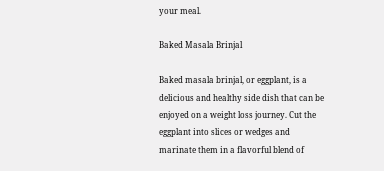your meal.

Baked Masala Brinjal

Baked masala brinjal, or eggplant, is a delicious and healthy side dish that can be enjoyed on a weight loss journey. Cut the eggplant into slices or wedges and marinate them in a flavorful blend of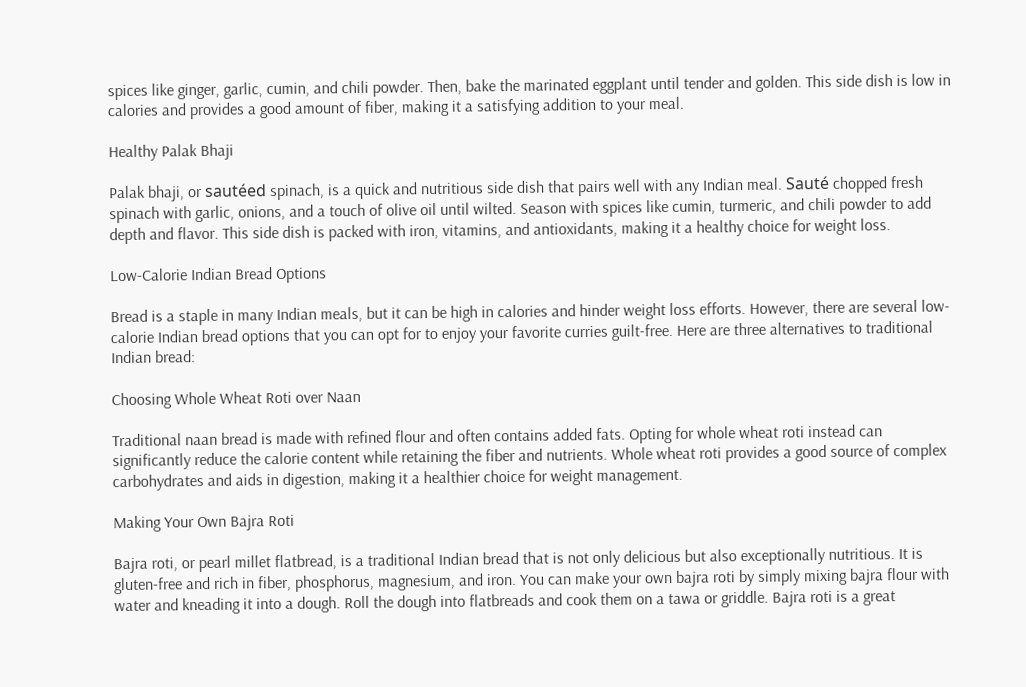spices like ginger, garlic, cumin, and chili powder. Then, bake the marinated eggplant until tender and golden. This side dish is low in calories and provides a good amount of fiber, making it a satisfying addition to your meal.

Healthy Palak Bhaji

Palak bhaji, or sautéed spinach, is a quick and nutritious side dish that pairs well with any Indian meal. Sauté chopped fresh spinach with garlic, onions, and a touch of olive oil until wilted. Season with spices like cumin, turmeric, and chili powder to add depth and flavor. This side dish is packed with iron, vitamins, and antioxidants, making it a healthy choice for weight loss.

Low-Calorie Indian Bread Options

Bread is a staple in many Indian meals, but it can be high in calories and hinder weight loss efforts. However, there are several low-calorie Indian bread options that you can opt for to enjoy your favorite curries guilt-free. Here are three alternatives to traditional Indian bread:

Choosing Whole Wheat Roti over Naan

Traditional naan bread is made with refined flour and often contains added fats. Opting for whole wheat roti instead can significantly reduce the calorie content while retaining the fiber and nutrients. Whole wheat roti provides a good source of complex carbohydrates and aids in digestion, making it a healthier choice for weight management.

Making Your Own Bajra Roti

Bajra roti, or pearl millet flatbread, is a traditional Indian bread that is not only delicious but also exceptionally nutritious. It is gluten-free and rich in fiber, phosphorus, magnesium, and iron. You can make your own bajra roti by simply mixing bajra flour with water and kneading it into a dough. Roll the dough into flatbreads and cook them on a tawa or griddle. Bajra roti is a great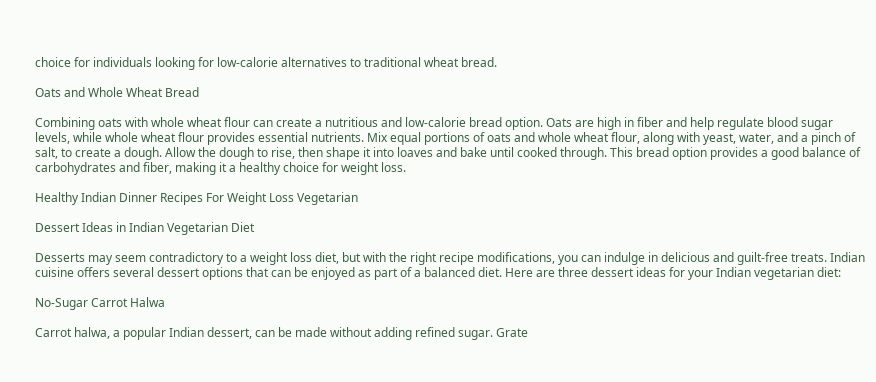choice for individuals looking for low-calorie alternatives to traditional wheat bread.

Oats and Whole Wheat Bread

Combining oats with whole wheat flour can create a nutritious and low-calorie bread option. Oats are high in fiber and help regulate blood sugar levels, while whole wheat flour provides essential nutrients. Mix equal portions of oats and whole wheat flour, along with yeast, water, and a pinch of salt, to create a dough. Allow the dough to rise, then shape it into loaves and bake until cooked through. This bread option provides a good balance of carbohydrates and fiber, making it a healthy choice for weight loss.

Healthy Indian Dinner Recipes For Weight Loss Vegetarian

Dessert Ideas in Indian Vegetarian Diet

Desserts may seem contradictory to a weight loss diet, but with the right recipe modifications, you can indulge in delicious and guilt-free treats. Indian cuisine offers several dessert options that can be enjoyed as part of a balanced diet. Here are three dessert ideas for your Indian vegetarian diet:

No-Sugar Carrot Halwa

Carrot halwa, a popular Indian dessert, can be made without adding refined sugar. Grate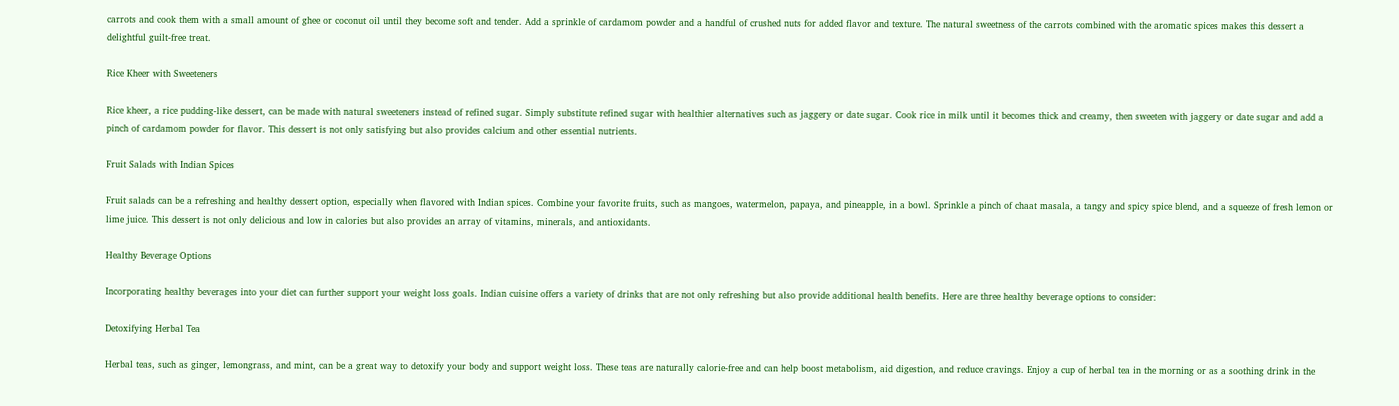carrots and cook them with a small amount of ghee or coconut oil until they become soft and tender. Add a sprinkle of cardamom powder and a handful of crushed nuts for added flavor and texture. The natural sweetness of the carrots combined with the aromatic spices makes this dessert a delightful guilt-free treat.

Rice Kheer with Sweeteners

Rice kheer, a rice pudding-like dessert, can be made with natural sweeteners instead of refined sugar. Simply substitute refined sugar with healthier alternatives such as jaggery or date sugar. Cook rice in milk until it becomes thick and creamy, then sweeten with jaggery or date sugar and add a pinch of cardamom powder for flavor. This dessert is not only satisfying but also provides calcium and other essential nutrients.

Fruit Salads with Indian Spices

Fruit salads can be a refreshing and healthy dessert option, especially when flavored with Indian spices. Combine your favorite fruits, such as mangoes, watermelon, papaya, and pineapple, in a bowl. Sprinkle a pinch of chaat masala, a tangy and spicy spice blend, and a squeeze of fresh lemon or lime juice. This dessert is not only delicious and low in calories but also provides an array of vitamins, minerals, and antioxidants.

Healthy Beverage Options

Incorporating healthy beverages into your diet can further support your weight loss goals. Indian cuisine offers a variety of drinks that are not only refreshing but also provide additional health benefits. Here are three healthy beverage options to consider:

Detoxifying Herbal Tea

Herbal teas, such as ginger, lemongrass, and mint, can be a great way to detoxify your body and support weight loss. These teas are naturally calorie-free and can help boost metabolism, aid digestion, and reduce cravings. Enjoy a cup of herbal tea in the morning or as a soothing drink in the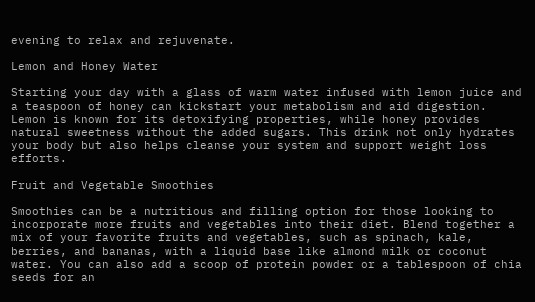evening to relax and rejuvenate.

Lemon and Honey Water

Starting your day with a glass of warm water infused with lemon juice and a teaspoon of honey can kickstart your metabolism and aid digestion. Lemon is known for its detoxifying properties, while honey provides natural sweetness without the added sugars. This drink not only hydrates your body but also helps cleanse your system and support weight loss efforts.

Fruit and Vegetable Smoothies

Smoothies can be a nutritious and filling option for those looking to incorporate more fruits and vegetables into their diet. Blend together a mix of your favorite fruits and vegetables, such as spinach, kale, berries, and bananas, with a liquid base like almond milk or coconut water. You can also add a scoop of protein powder or a tablespoon of chia seeds for an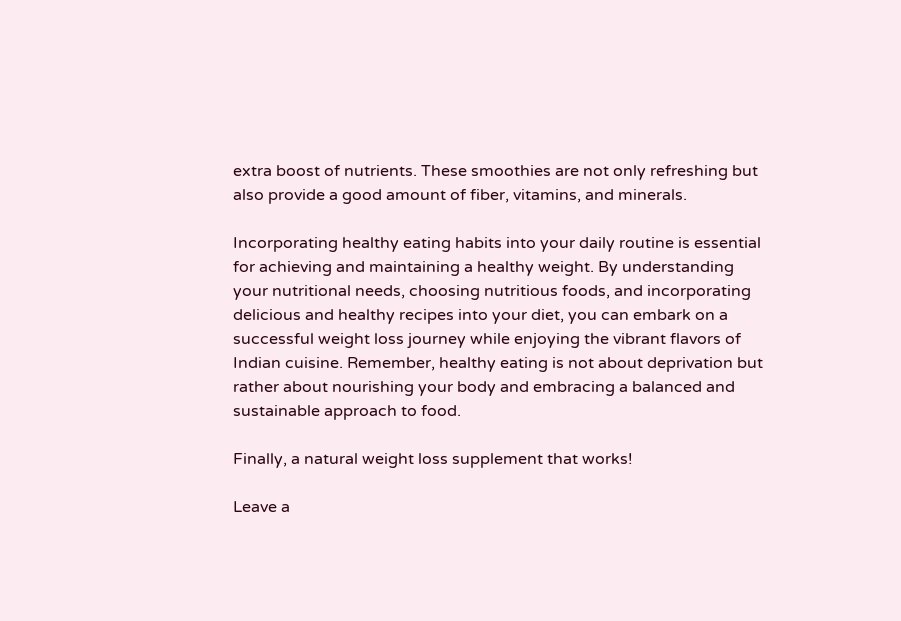extra boost of nutrients. These smoothies are not only refreshing but also provide a good amount of fiber, vitamins, and minerals.

Incorporating healthy eating habits into your daily routine is essential for achieving and maintaining a healthy weight. By understanding your nutritional needs, choosing nutritious foods, and incorporating delicious and healthy recipes into your diet, you can embark on a successful weight loss journey while enjoying the vibrant flavors of Indian cuisine. Remember, healthy eating is not about deprivation but rather about nourishing your body and embracing a balanced and sustainable approach to food.

Finally, a natural weight loss supplement that works!

Leave a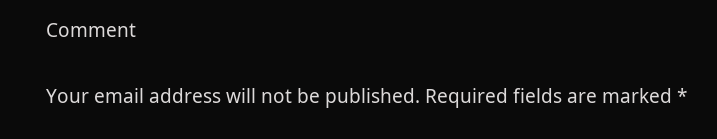Comment

Your email address will not be published. Required fields are marked *